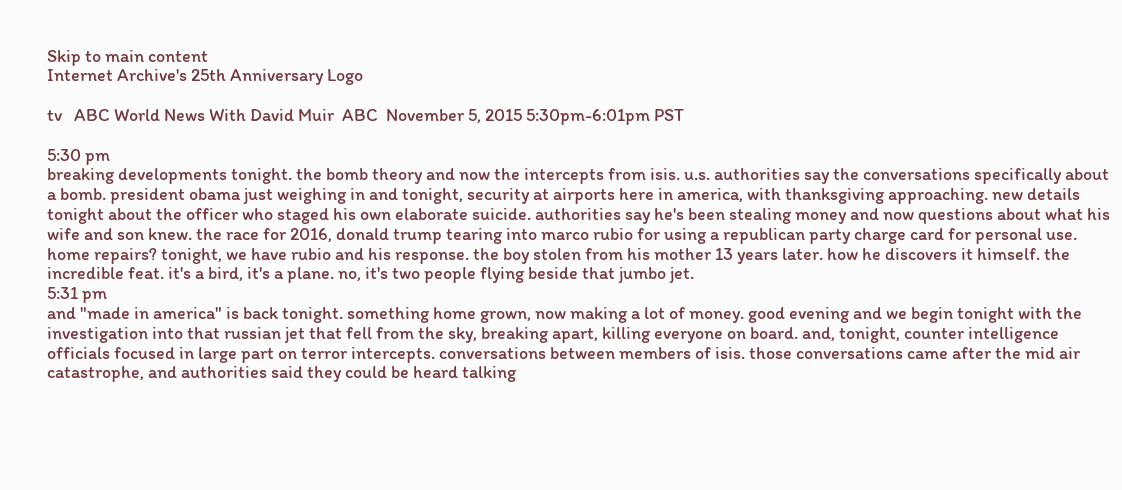Skip to main content
Internet Archive's 25th Anniversary Logo

tv   ABC World News With David Muir  ABC  November 5, 2015 5:30pm-6:01pm PST

5:30 pm
breaking developments tonight. the bomb theory and now the intercepts from isis. u.s. authorities say the conversations specifically about a bomb. president obama just weighing in and tonight, security at airports here in america, with thanksgiving approaching. new details tonight about the officer who staged his own elaborate suicide. authorities say he's been stealing money and now questions about what his wife and son knew. the race for 2016, donald trump tearing into marco rubio for using a republican party charge card for personal use. home repairs? tonight, we have rubio and his response. the boy stolen from his mother 13 years later. how he discovers it himself. the incredible feat. it's a bird, it's a plane. no, it's two people flying beside that jumbo jet.
5:31 pm
and "made in america" is back tonight. something home grown, now making a lot of money. good evening and we begin tonight with the investigation into that russian jet that fell from the sky, breaking apart, killing everyone on board. and, tonight, counter intelligence officials focused in large part on terror intercepts. conversations between members of isis. those conversations came after the mid air catastrophe, and authorities said they could be heard talking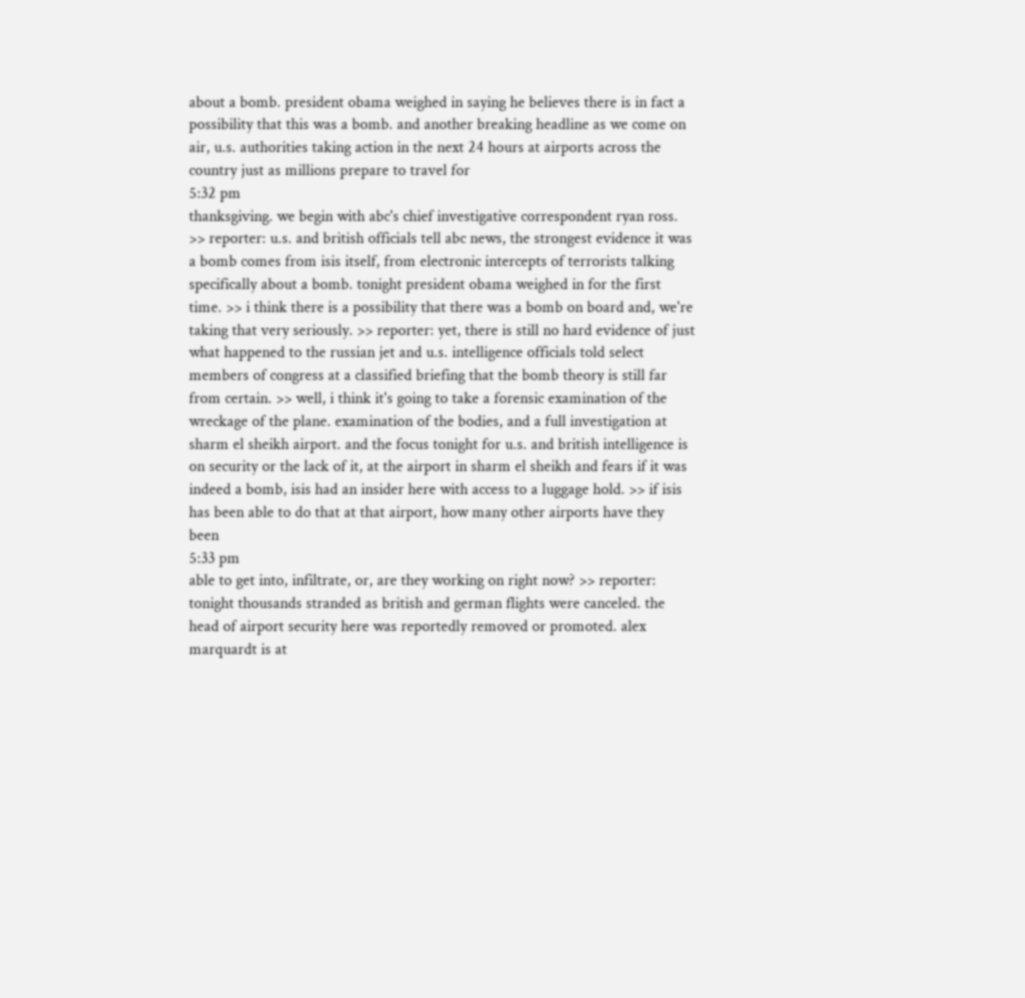about a bomb. president obama weighed in saying he believes there is in fact a possibility that this was a bomb. and another breaking headline as we come on air, u.s. authorities taking action in the next 24 hours at airports across the country just as millions prepare to travel for
5:32 pm
thanksgiving. we begin with abc's chief investigative correspondent ryan ross. >> reporter: u.s. and british officials tell abc news, the strongest evidence it was a bomb comes from isis itself, from electronic intercepts of terrorists talking specifically about a bomb. tonight president obama weighed in for the first time. >> i think there is a possibility that there was a bomb on board and, we're taking that very seriously. >> reporter: yet, there is still no hard evidence of just what happened to the russian jet and u.s. intelligence officials told select members of congress at a classified briefing that the bomb theory is still far from certain. >> well, i think it's going to take a forensic examination of the wreckage of the plane. examination of the bodies, and a full investigation at sharm el sheikh airport. and the focus tonight for u.s. and british intelligence is on security or the lack of it, at the airport in sharm el sheikh and fears if it was indeed a bomb, isis had an insider here with access to a luggage hold. >> if isis has been able to do that at that airport, how many other airports have they been
5:33 pm
able to get into, infiltrate, or, are they working on right now? >> reporter: tonight thousands stranded as british and german flights were canceled. the head of airport security here was reportedly removed or promoted. alex marquardt is at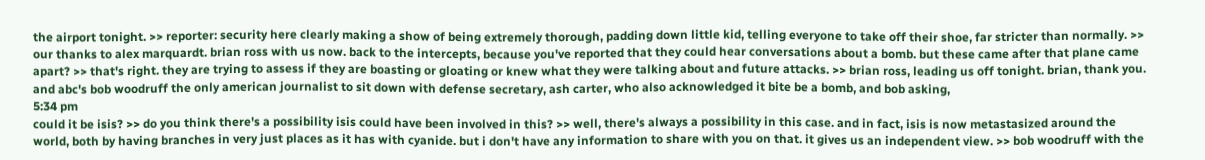the airport tonight. >> reporter: security here clearly making a show of being extremely thorough, padding down little kid, telling everyone to take off their shoe, far stricter than normally. >> our thanks to alex marquardt. brian ross with us now. back to the intercepts, because you've reported that they could hear conversations about a bomb. but these came after that plane came apart? >> that's right. they are trying to assess if they are boasting or gloating or knew what they were talking about and future attacks. >> brian ross, leading us off tonight. brian, thank you. and abc's bob woodruff the only american journalist to sit down with defense secretary, ash carter, who also acknowledged it bite be a bomb, and bob asking,
5:34 pm
could it be isis? >> do you think there's a possibility isis could have been involved in this? >> well, there's always a possibility in this case. and in fact, isis is now metastasized around the world, both by having branches in very just places as it has with cyanide. but i don't have any information to share with you on that. it gives us an independent view. >> bob woodruff with the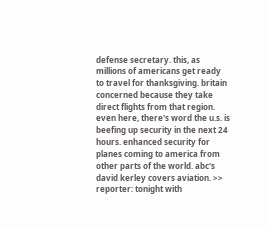defense secretary. this, as millions of americans get ready to travel for thanksgiving. britain concerned because they take direct flights from that region. even here, there's word the u.s. is beefing up security in the next 24 hours. enhanced security for planes coming to america from other parts of the world. abc's david kerley covers aviation. >> reporter: tonight with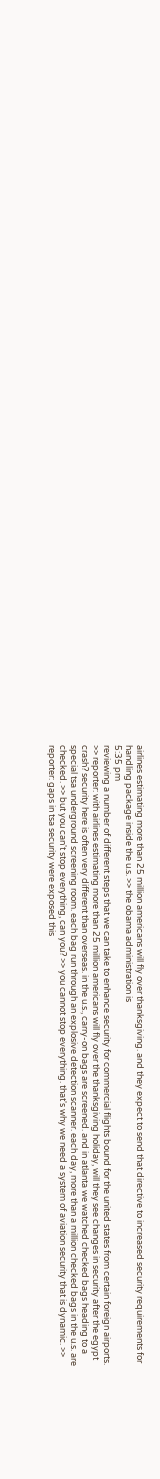airlines estimating more than 25 million americans will fly over thanksgiving. and they expect to send that directive to increased security requirements for handling package inside the u.s. >> the obama administration is
5:35 pm
reviewing a number of different steps that we can take to enhance security for commercial flights bound for the united states from certain foreign airports. >> reporter: with airlines estimating more than 25 million americans will fly over the thanksgiving holiday, will they see changes in security after the egypt crash? security here is often very different than overseas. in the u.s., carry-on bags are screened. and in atlanta we watched checked bags heading to a special tsa underground screening room. each bag run through an explosive detection scanner. each day, more than a million checked bags in the u.s. are checked. >> but you can't stop everything, can you? >> you cannot stop everything. that's why we need a system of aviation security that is dynamic. >> reporter: gaps in tsa security were exposed this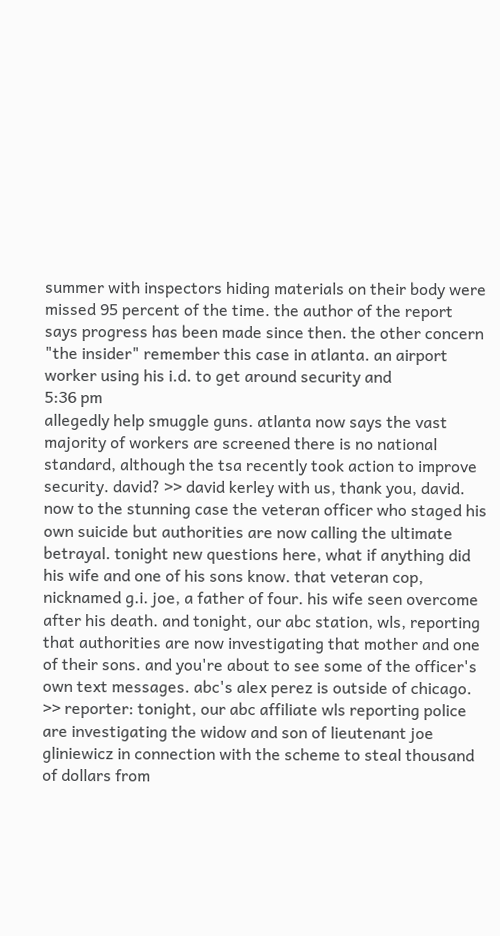summer with inspectors hiding materials on their body were missed 95 percent of the time. the author of the report says progress has been made since then. the other concern "the insider" remember this case in atlanta. an airport worker using his i.d. to get around security and
5:36 pm
allegedly help smuggle guns. atlanta now says the vast majority of workers are screened there is no national standard, although the tsa recently took action to improve security. david? >> david kerley with us, thank you, david. now to the stunning case the veteran officer who staged his own suicide but authorities are now calling the ultimate betrayal. tonight new questions here, what if anything did his wife and one of his sons know. that veteran cop, nicknamed g.i. joe, a father of four. his wife seen overcome after his death. and tonight, our abc station, wls, reporting that authorities are now investigating that mother and one of their sons. and you're about to see some of the officer's own text messages. abc's alex perez is outside of chicago. >> reporter: tonight, our abc affiliate wls reporting police are investigating the widow and son of lieutenant joe gliniewicz in connection with the scheme to steal thousand of dollars from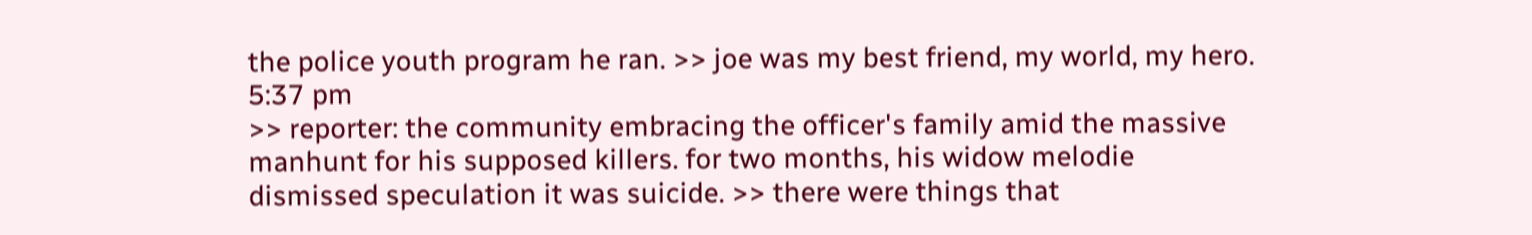the police youth program he ran. >> joe was my best friend, my world, my hero.
5:37 pm
>> reporter: the community embracing the officer's family amid the massive manhunt for his supposed killers. for two months, his widow melodie dismissed speculation it was suicide. >> there were things that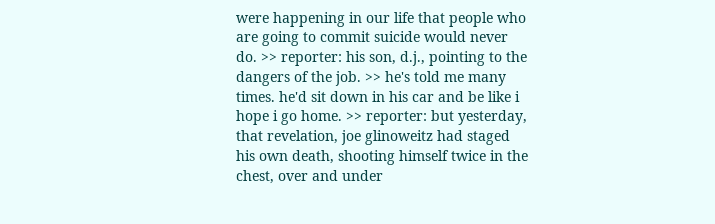were happening in our life that people who are going to commit suicide would never do. >> reporter: his son, d.j., pointing to the dangers of the job. >> he's told me many times. he'd sit down in his car and be like i hope i go home. >> reporter: but yesterday, that revelation, joe glinoweitz had staged his own death, shooting himself twice in the chest, over and under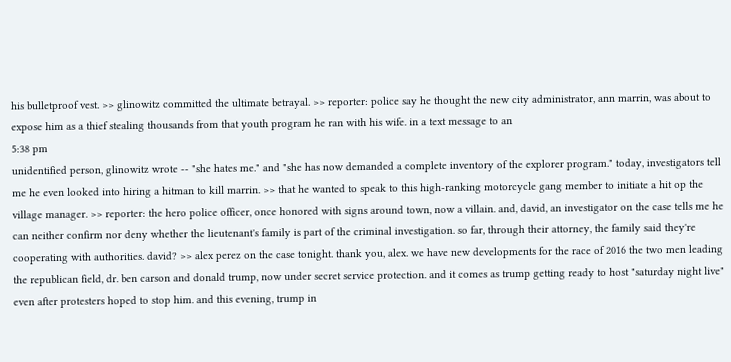his bulletproof vest. >> glinowitz committed the ultimate betrayal. >> reporter: police say he thought the new city administrator, ann marrin, was about to expose him as a thief stealing thousands from that youth program he ran with his wife. in a text message to an
5:38 pm
unidentified person, glinowitz wrote -- "she hates me." and "she has now demanded a complete inventory of the explorer program." today, investigators tell me he even looked into hiring a hitman to kill marrin. >> that he wanted to speak to this high-ranking motorcycle gang member to initiate a hit op the village manager. >> reporter: the hero police officer, once honored with signs around town, now a villain. and, david, an investigator on the case tells me he can neither confirm nor deny whether the lieutenant's family is part of the criminal investigation. so far, through their attorney, the family said they're cooperating with authorities. david? >> alex perez on the case tonight. thank you, alex. we have new developments for the race of 2016 the two men leading the republican field, dr. ben carson and donald trump, now under secret service protection. and it comes as trump getting ready to host "saturday night live" even after protesters hoped to stop him. and this evening, trump in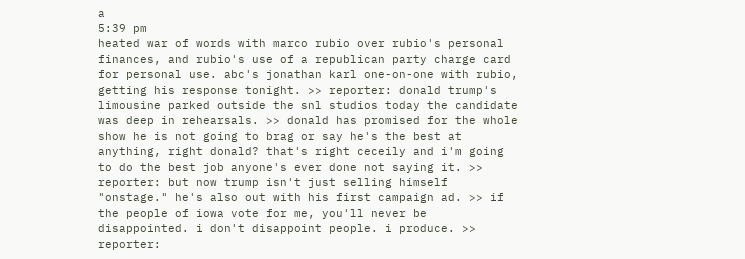a
5:39 pm
heated war of words with marco rubio over rubio's personal finances, and rubio's use of a republican party charge card for personal use. abc's jonathan karl one-on-one with rubio, getting his response tonight. >> reporter: donald trump's limousine parked outside the snl studios today the candidate was deep in rehearsals. >> donald has promised for the whole show he is not going to brag or say he's the best at anything, right donald? that's right ceceily and i'm going to do the best job anyone's ever done not saying it. >> reporter: but now trump isn't just selling himself "onstage." he's also out with his first campaign ad. >> if the people of iowa vote for me, you'll never be disappointed. i don't disappoint people. i produce. >> reporter: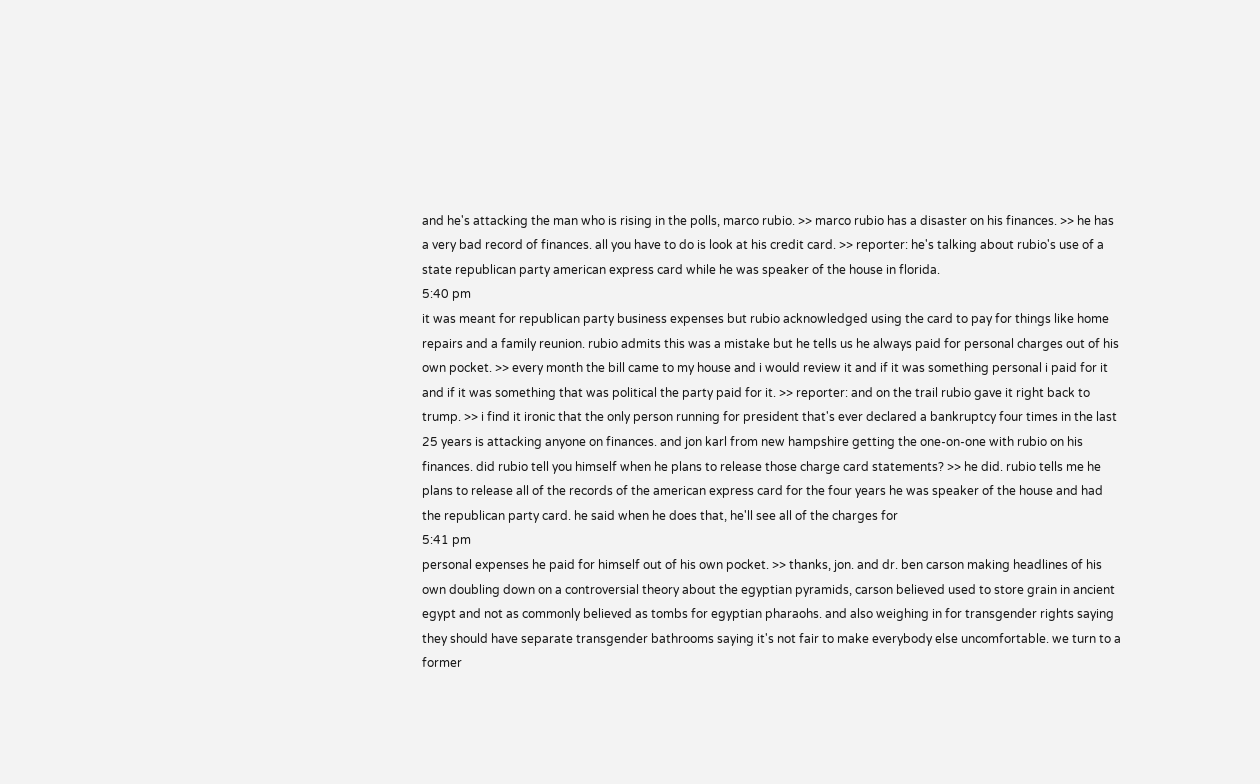and he's attacking the man who is rising in the polls, marco rubio. >> marco rubio has a disaster on his finances. >> he has a very bad record of finances. all you have to do is look at his credit card. >> reporter: he's talking about rubio's use of a state republican party american express card while he was speaker of the house in florida.
5:40 pm
it was meant for republican party business expenses but rubio acknowledged using the card to pay for things like home repairs and a family reunion. rubio admits this was a mistake but he tells us he always paid for personal charges out of his own pocket. >> every month the bill came to my house and i would review it and if it was something personal i paid for it and if it was something that was political the party paid for it. >> reporter: and on the trail rubio gave it right back to trump. >> i find it ironic that the only person running for president that's ever declared a bankruptcy four times in the last 25 years is attacking anyone on finances. and jon karl from new hampshire getting the one-on-one with rubio on his finances. did rubio tell you himself when he plans to release those charge card statements? >> he did. rubio tells me he plans to release all of the records of the american express card for the four years he was speaker of the house and had the republican party card. he said when he does that, he'll see all of the charges for
5:41 pm
personal expenses he paid for himself out of his own pocket. >> thanks, jon. and dr. ben carson making headlines of his own doubling down on a controversial theory about the egyptian pyramids, carson believed used to store grain in ancient egypt and not as commonly believed as tombs for egyptian pharaohs. and also weighing in for transgender rights saying they should have separate transgender bathrooms saying it's not fair to make everybody else uncomfortable. we turn to a former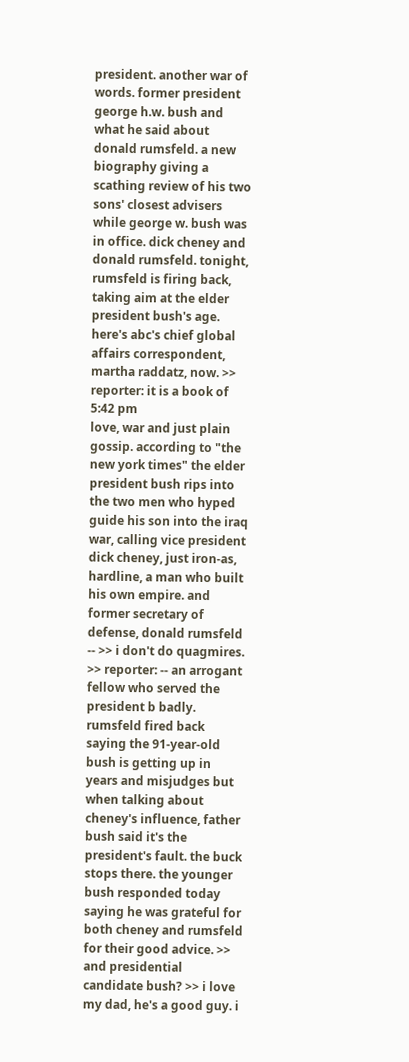president. another war of words. former president george h.w. bush and what he said about donald rumsfeld. a new biography giving a scathing review of his two sons' closest advisers while george w. bush was in office. dick cheney and donald rumsfeld. tonight, rumsfeld is firing back, taking aim at the elder president bush's age. here's abc's chief global affairs correspondent, martha raddatz, now. >> reporter: it is a book of
5:42 pm
love, war and just plain gossip. according to "the new york times" the elder president bush rips into the two men who hyped guide his son into the iraq war, calling vice president dick cheney, just iron-as, hardline, a man who built his own empire. and former secretary of defense, donald rumsfeld -- >> i don't do quagmires. >> reporter: -- an arrogant fellow who served the president b badly. rumsfeld fired back saying the 91-year-old bush is getting up in years and misjudges but when talking about cheney's influence, father bush said it's the president's fault. the buck stops there. the younger bush responded today saying he was grateful for both cheney and rumsfeld for their good advice. >> and presidential candidate bush? >> i love my dad, he's a good guy. i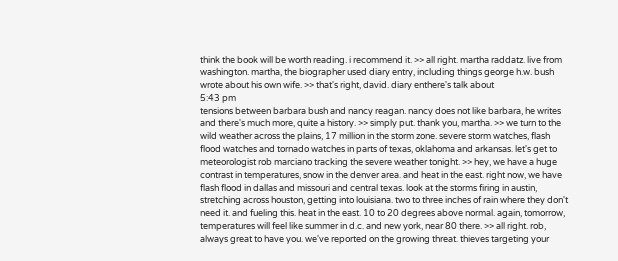think the book will be worth reading. i recommend it. >> all right. martha raddatz. live from washington. martha, the biographer used diary entry, including things george h.w. bush wrote about his own wife. >> that's right, david. diary enthere's talk about
5:43 pm
tensions between barbara bush and nancy reagan. nancy does not like barbara, he writes and there's much more, quite a history. >> simply put. thank you, martha. >> we turn to the wild weather across the plains, 17 million in the storm zone. severe storm watches, flash flood watches and tornado watches in parts of texas, oklahoma and arkansas. let's get to meteorologist rob marciano tracking the severe weather tonight. >> hey, we have a huge contrast in temperatures, snow in the denver area. and heat in the east. right now, we have flash flood in dallas and missouri and central texas. look at the storms firing in austin, stretching across houston, getting into louisiana. two to three inches of rain where they don't need it. and fueling this. heat in the east. 10 to 20 degrees above normal. again, tomorrow, temperatures will feel like summer in d.c. and new york, near 80 there. >> all right. rob, always great to have you. we've reported on the growing threat. thieves targeting your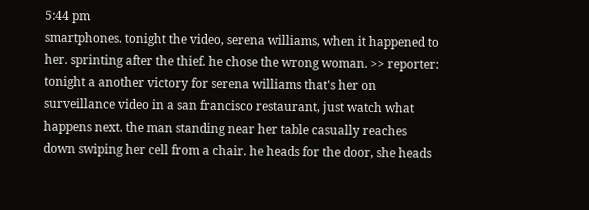5:44 pm
smartphones. tonight the video, serena williams, when it happened to her. sprinting after the thief. he chose the wrong woman. >> reporter: tonight a another victory for serena williams that's her on surveillance video in a san francisco restaurant, just watch what happens next. the man standing near her table casually reaches down swiping her cell from a chair. he heads for the door, she heads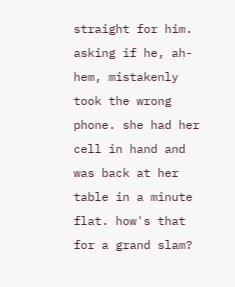straight for him. asking if he, ah-hem, mistakenly took the wrong phone. she had her cell in hand and was back at her table in a minute flat. how's that for a grand slam?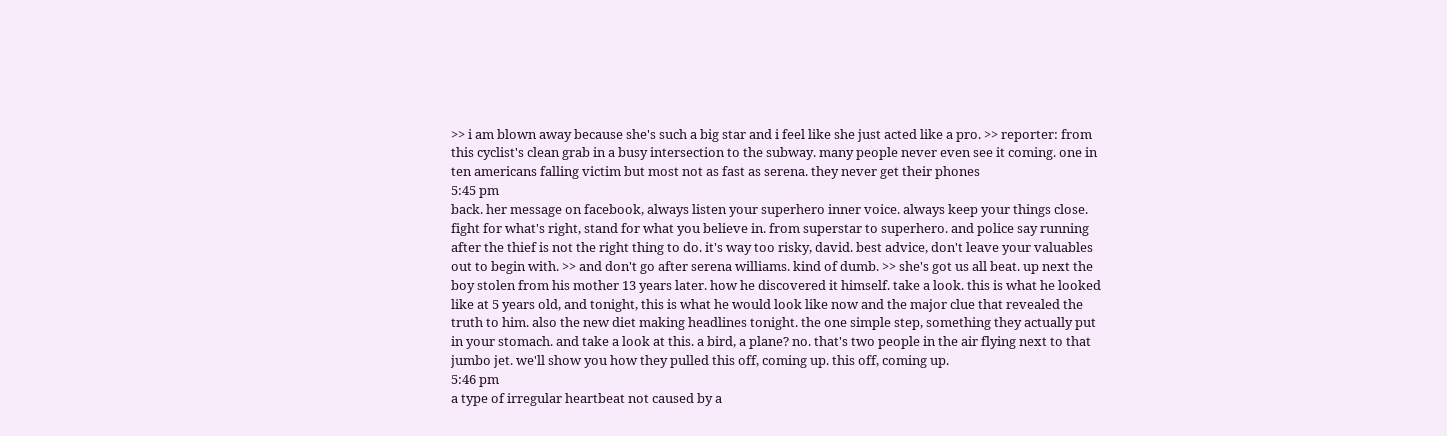>> i am blown away because she's such a big star and i feel like she just acted like a pro. >> reporter: from this cyclist's clean grab in a busy intersection to the subway. many people never even see it coming. one in ten americans falling victim but most not as fast as serena. they never get their phones
5:45 pm
back. her message on facebook, always listen your superhero inner voice. always keep your things close. fight for what's right, stand for what you believe in. from superstar to superhero. and police say running after the thief is not the right thing to do. it's way too risky, david. best advice, don't leave your valuables out to begin with. >> and don't go after serena williams. kind of dumb. >> she's got us all beat. up next the boy stolen from his mother 13 years later. how he discovered it himself. take a look. this is what he looked like at 5 years old, and tonight, this is what he would look like now and the major clue that revealed the truth to him. also the new diet making headlines tonight. the one simple step, something they actually put in your stomach. and take a look at this. a bird, a plane? no. that's two people in the air flying next to that jumbo jet. we'll show you how they pulled this off, coming up. this off, coming up.
5:46 pm
a type of irregular heartbeat not caused by a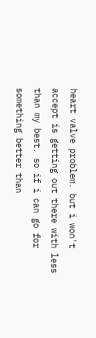heart valve problem. but i won't accept is getting out there with less than my best. so if i can go for something better than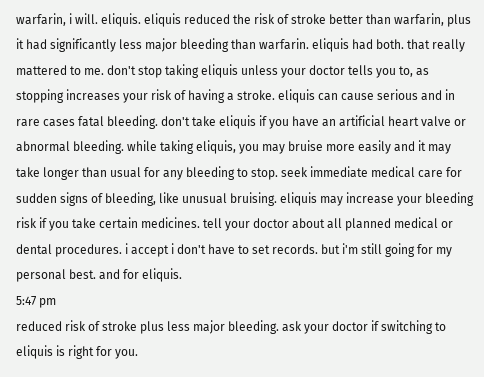warfarin, i will. eliquis. eliquis reduced the risk of stroke better than warfarin, plus it had significantly less major bleeding than warfarin. eliquis had both. that really mattered to me. don't stop taking eliquis unless your doctor tells you to, as stopping increases your risk of having a stroke. eliquis can cause serious and in rare cases fatal bleeding. don't take eliquis if you have an artificial heart valve or abnormal bleeding. while taking eliquis, you may bruise more easily and it may take longer than usual for any bleeding to stop. seek immediate medical care for sudden signs of bleeding, like unusual bruising. eliquis may increase your bleeding risk if you take certain medicines. tell your doctor about all planned medical or dental procedures. i accept i don't have to set records. but i'm still going for my personal best. and for eliquis.
5:47 pm
reduced risk of stroke plus less major bleeding. ask your doctor if switching to eliquis is right for you.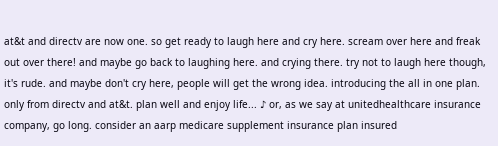at&t and directv are now one. so get ready to laugh here and cry here. scream over here and freak out over there! and maybe go back to laughing here. and crying there. try not to laugh here though, it's rude. and maybe don't cry here, people will get the wrong idea. introducing the all in one plan. only from directv and at&t. plan well and enjoy life... ♪ or, as we say at unitedhealthcare insurance company, go long. consider an aarp medicare supplement insurance plan insured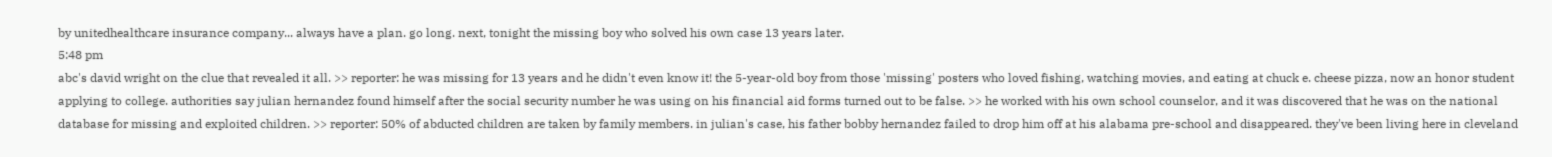by unitedhealthcare insurance company... always have a plan. go long. next, tonight the missing boy who solved his own case 13 years later.
5:48 pm
abc's david wright on the clue that revealed it all. >> reporter: he was missing for 13 years and he didn't even know it! the 5-year-old boy from those 'missing' posters who loved fishing, watching movies, and eating at chuck e. cheese pizza, now an honor student applying to college. authorities say julian hernandez found himself after the social security number he was using on his financial aid forms turned out to be false. >> he worked with his own school counselor, and it was discovered that he was on the national database for missing and exploited children. >> reporter: 50% of abducted children are taken by family members. in julian's case, his father bobby hernandez failed to drop him off at his alabama pre-school and disappeared. they've been living here in cleveland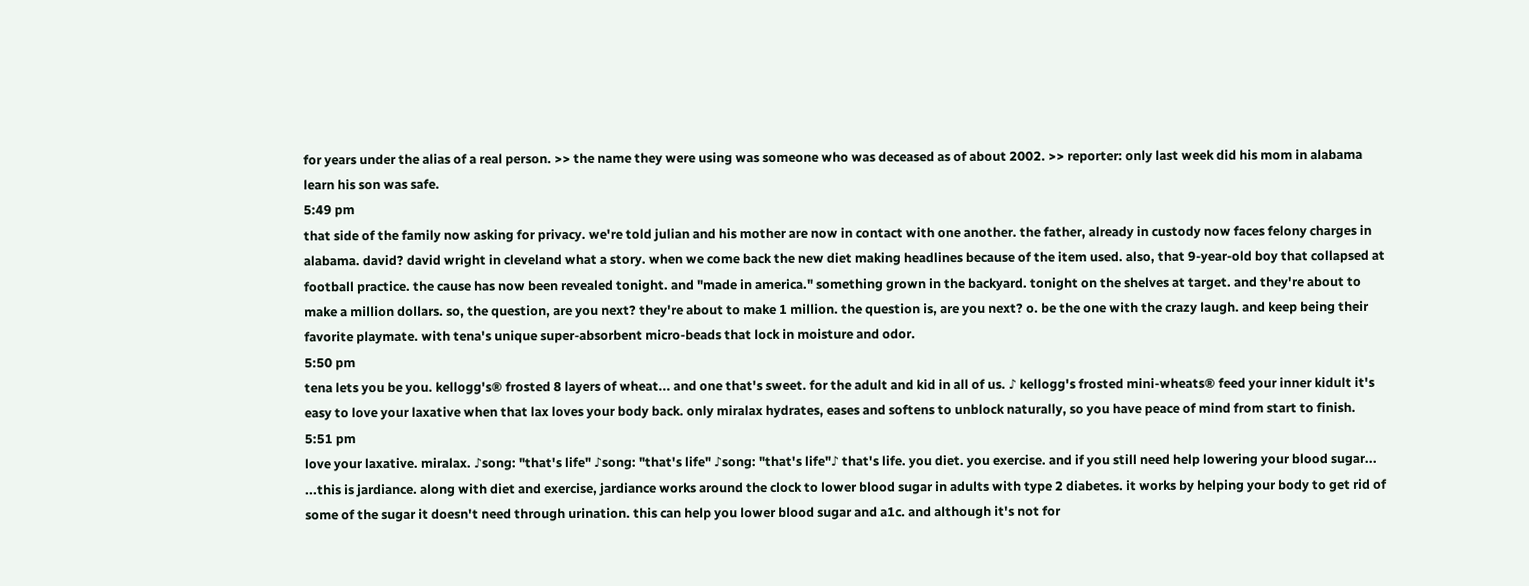for years under the alias of a real person. >> the name they were using was someone who was deceased as of about 2002. >> reporter: only last week did his mom in alabama learn his son was safe.
5:49 pm
that side of the family now asking for privacy. we're told julian and his mother are now in contact with one another. the father, already in custody now faces felony charges in alabama. david? david wright in cleveland what a story. when we come back the new diet making headlines because of the item used. also, that 9-year-old boy that collapsed at football practice. the cause has now been revealed tonight. and "made in america." something grown in the backyard. tonight on the shelves at target. and they're about to make a million dollars. so, the question, are you next? they're about to make 1 million. the question is, are you next? o. be the one with the crazy laugh. and keep being their favorite playmate. with tena's unique super-absorbent micro-beads that lock in moisture and odor.
5:50 pm
tena lets you be you. kellogg's® frosted 8 layers of wheat... and one that's sweet. for the adult and kid in all of us. ♪ kellogg's frosted mini-wheats® feed your inner kidult it's easy to love your laxative when that lax loves your body back. only miralax hydrates, eases and softens to unblock naturally, so you have peace of mind from start to finish.
5:51 pm
love your laxative. miralax. ♪song: "that's life" ♪song: "that's life" ♪song: "that's life"♪ that's life. you diet. you exercise. and if you still need help lowering your blood sugar... ...this is jardiance. along with diet and exercise, jardiance works around the clock to lower blood sugar in adults with type 2 diabetes. it works by helping your body to get rid of some of the sugar it doesn't need through urination. this can help you lower blood sugar and a1c. and although it's not for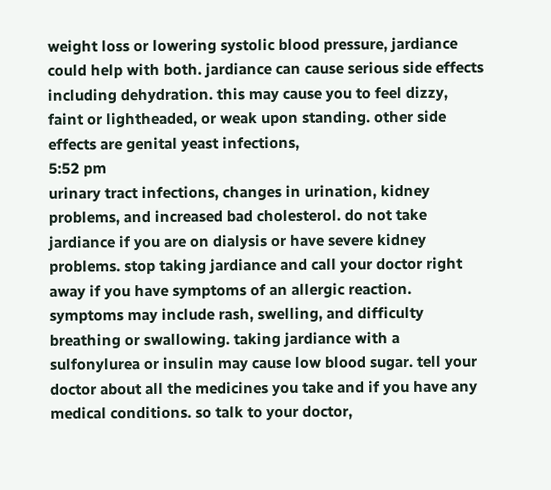weight loss or lowering systolic blood pressure, jardiance could help with both. jardiance can cause serious side effects including dehydration. this may cause you to feel dizzy, faint or lightheaded, or weak upon standing. other side effects are genital yeast infections,
5:52 pm
urinary tract infections, changes in urination, kidney problems, and increased bad cholesterol. do not take jardiance if you are on dialysis or have severe kidney problems. stop taking jardiance and call your doctor right away if you have symptoms of an allergic reaction. symptoms may include rash, swelling, and difficulty breathing or swallowing. taking jardiance with a sulfonylurea or insulin may cause low blood sugar. tell your doctor about all the medicines you take and if you have any medical conditions. so talk to your doctor,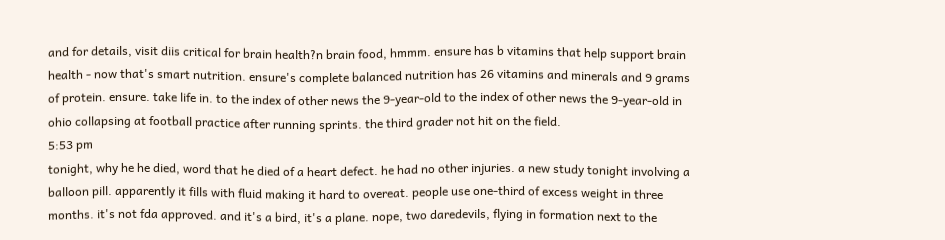and for details, visit diis critical for brain health?n brain food, hmmm. ensure has b vitamins that help support brain health - now that's smart nutrition. ensure's complete balanced nutrition has 26 vitamins and minerals and 9 grams of protein. ensure. take life in. to the index of other news the 9-year-old to the index of other news the 9-year-old in ohio collapsing at football practice after running sprints. the third grader not hit on the field.
5:53 pm
tonight, why he he died, word that he died of a heart defect. he had no other injuries. a new study tonight involving a balloon pill. apparently it fills with fluid making it hard to overeat. people use one-third of excess weight in three months. it's not fda approved. and it's a bird, it's a plane. nope, two daredevils, flying in formation next to the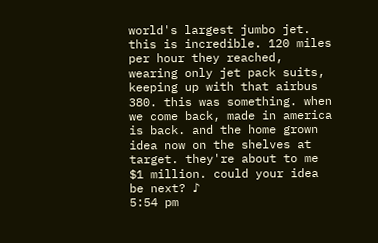world's largest jumbo jet. this is incredible. 120 miles per hour they reached, wearing only jet pack suits, keeping up with that airbus 380. this was something. when we come back, made in america is back. and the home grown idea now on the shelves at target. they're about to me $1 million. could your idea be next? ♪
5:54 pm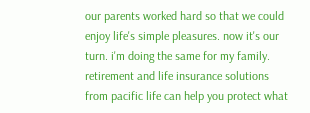our parents worked hard so that we could enjoy life's simple pleasures. now it's our turn. i'm doing the same for my family. retirement and life insurance solutions from pacific life can help you protect what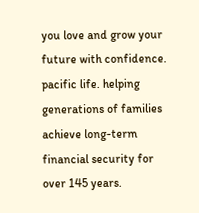you love and grow your future with confidence. pacific life. helping generations of families achieve long-term financial security for over 145 years.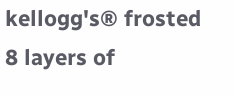kellogg's® frosted 8 layers of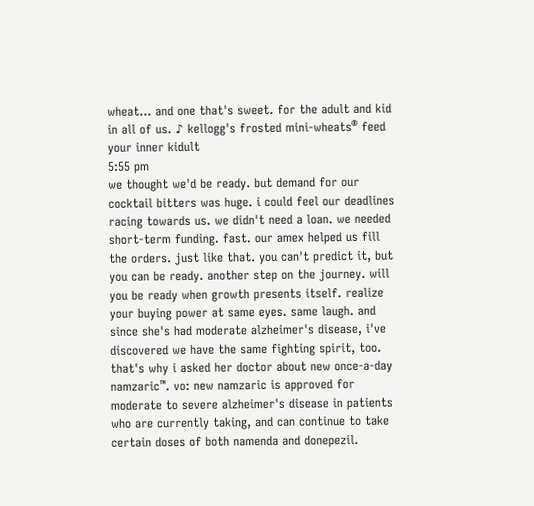wheat... and one that's sweet. for the adult and kid in all of us. ♪ kellogg's frosted mini-wheats® feed your inner kidult
5:55 pm
we thought we'd be ready. but demand for our cocktail bitters was huge. i could feel our deadlines racing towards us. we didn't need a loan. we needed short-term funding. fast. our amex helped us fill the orders. just like that. you can't predict it, but you can be ready. another step on the journey. will you be ready when growth presents itself. realize your buying power at same eyes. same laugh. and since she's had moderate alzheimer's disease, i've discovered we have the same fighting spirit, too. that's why i asked her doctor about new once-a-day namzaric™. vo: new namzaric is approved for moderate to severe alzheimer's disease in patients who are currently taking, and can continue to take certain doses of both namenda and donepezil.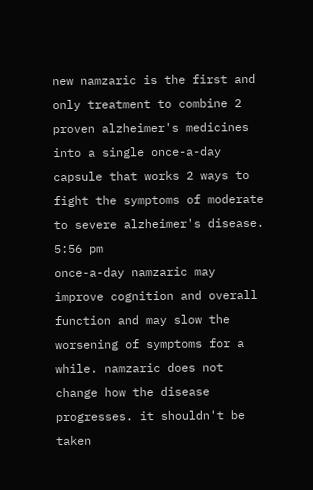new namzaric is the first and only treatment to combine 2 proven alzheimer's medicines into a single once-a-day capsule that works 2 ways to fight the symptoms of moderate to severe alzheimer's disease.
5:56 pm
once-a-day namzaric may improve cognition and overall function and may slow the worsening of symptoms for a while. namzaric does not change how the disease progresses. it shouldn't be taken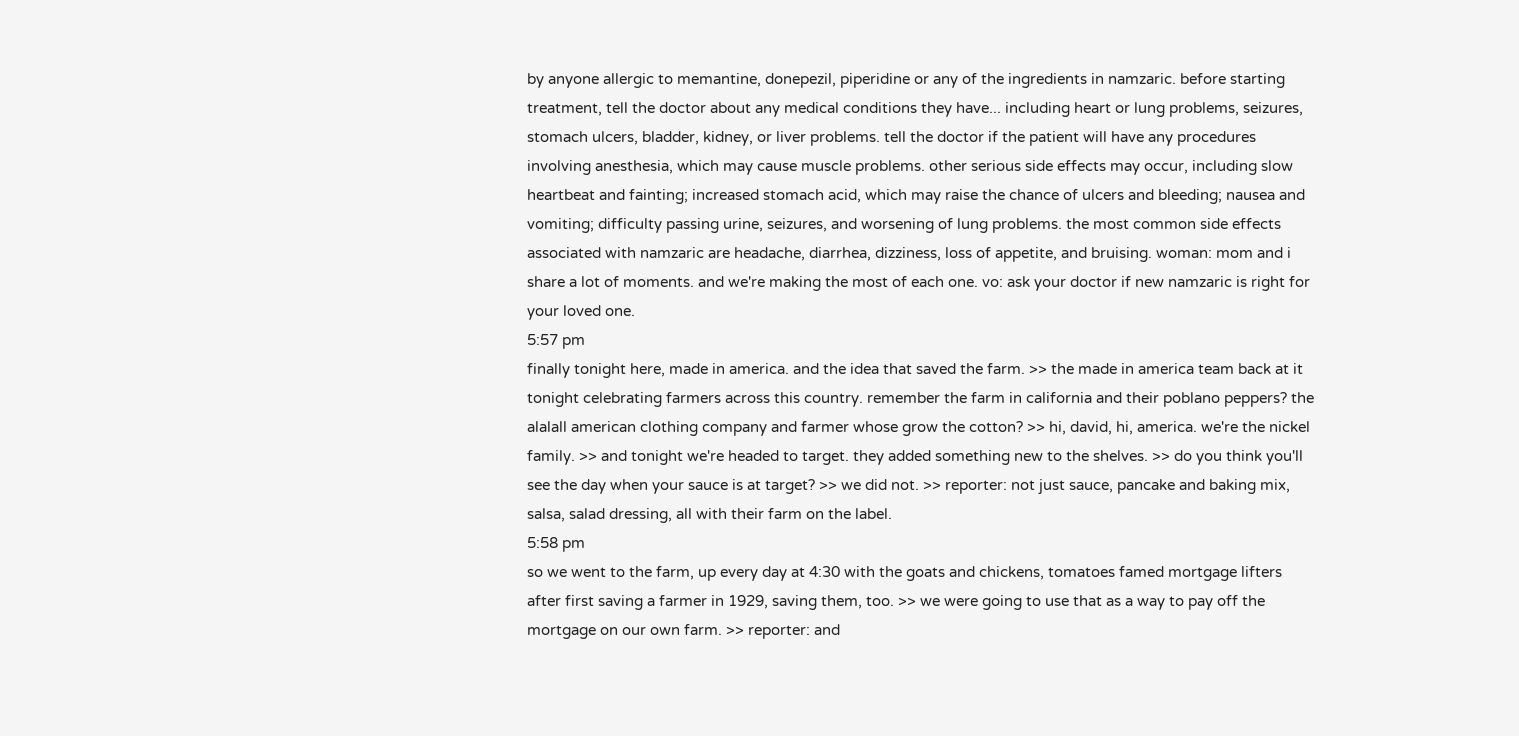by anyone allergic to memantine, donepezil, piperidine or any of the ingredients in namzaric. before starting treatment, tell the doctor about any medical conditions they have... including heart or lung problems, seizures, stomach ulcers, bladder, kidney, or liver problems. tell the doctor if the patient will have any procedures involving anesthesia, which may cause muscle problems. other serious side effects may occur, including slow heartbeat and fainting; increased stomach acid, which may raise the chance of ulcers and bleeding; nausea and vomiting; difficulty passing urine, seizures, and worsening of lung problems. the most common side effects associated with namzaric are headache, diarrhea, dizziness, loss of appetite, and bruising. woman: mom and i share a lot of moments. and we're making the most of each one. vo: ask your doctor if new namzaric is right for your loved one.
5:57 pm
finally tonight here, made in america. and the idea that saved the farm. >> the made in america team back at it tonight celebrating farmers across this country. remember the farm in california and their poblano peppers? the alalall american clothing company and farmer whose grow the cotton? >> hi, david, hi, america. we're the nickel family. >> and tonight we're headed to target. they added something new to the shelves. >> do you think you'll see the day when your sauce is at target? >> we did not. >> reporter: not just sauce, pancake and baking mix, salsa, salad dressing, all with their farm on the label.
5:58 pm
so we went to the farm, up every day at 4:30 with the goats and chickens, tomatoes famed mortgage lifters after first saving a farmer in 1929, saving them, too. >> we were going to use that as a way to pay off the mortgage on our own farm. >> reporter: and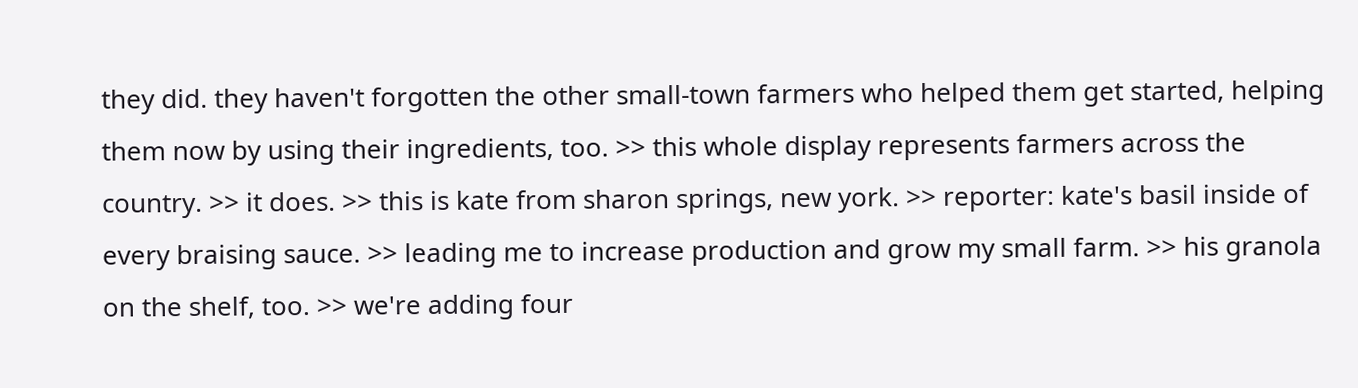they did. they haven't forgotten the other small-town farmers who helped them get started, helping them now by using their ingredients, too. >> this whole display represents farmers across the country. >> it does. >> this is kate from sharon springs, new york. >> reporter: kate's basil inside of every braising sauce. >> leading me to increase production and grow my small farm. >> his granola on the shelf, too. >> we're adding four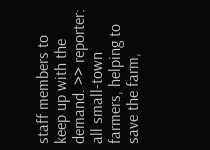staff members to keep up with the demand. >> reporter: all small-town farmers, helping to save the farm,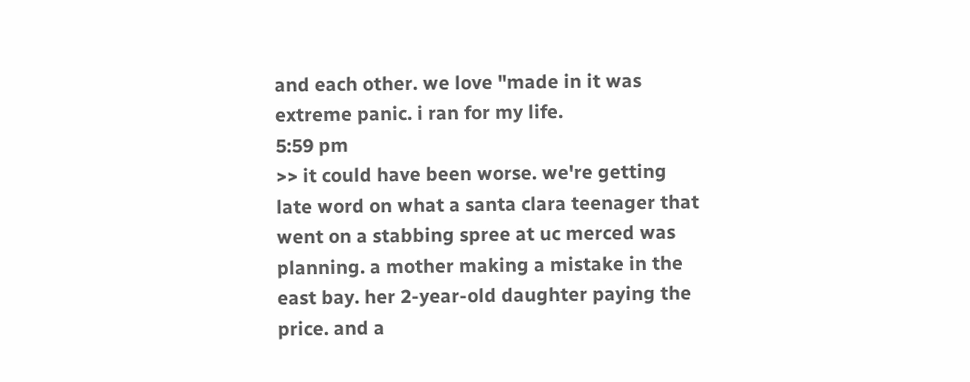and each other. we love "made in it was extreme panic. i ran for my life.
5:59 pm
>> it could have been worse. we're getting late word on what a santa clara teenager that went on a stabbing spree at uc merced was planning. a mother making a mistake in the east bay. her 2-year-old daughter paying the price. and a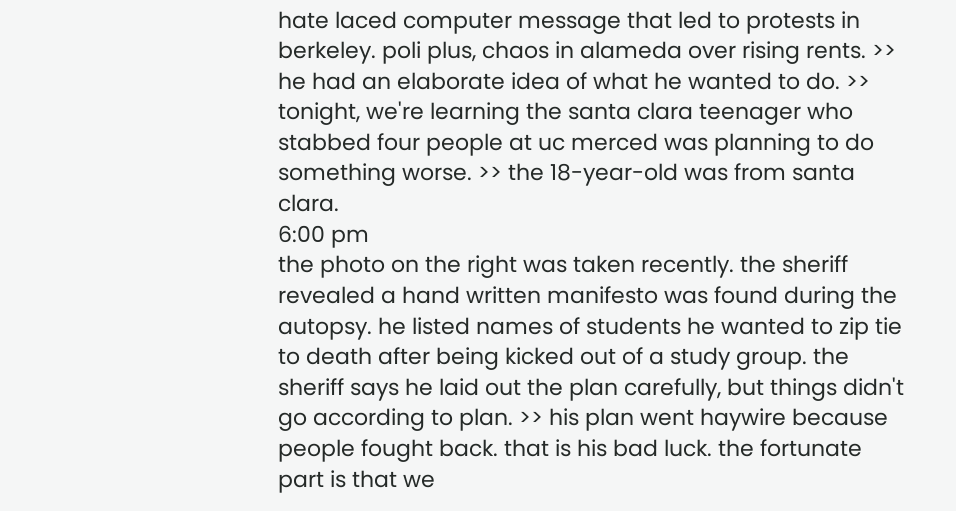hate laced computer message that led to protests in berkeley. poli plus, chaos in alameda over rising rents. >> he had an elaborate idea of what he wanted to do. >> tonight, we're learning the santa clara teenager who stabbed four people at uc merced was planning to do something worse. >> the 18-year-old was from santa clara.
6:00 pm
the photo on the right was taken recently. the sheriff revealed a hand written manifesto was found during the autopsy. he listed names of students he wanted to zip tie to death after being kicked out of a study group. the sheriff says he laid out the plan carefully, but things didn't go according to plan. >> his plan went haywire because people fought back. that is his bad luck. the fortunate part is that we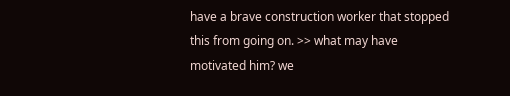have a brave construction worker that stopped this from going on. >> what may have motivated him? we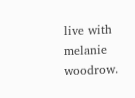live with melanie woodrow.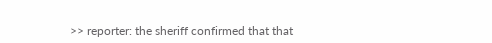>> reporter: the sheriff confirmed that that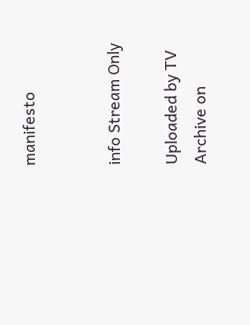manifesto


info Stream Only

Uploaded by TV Archive on